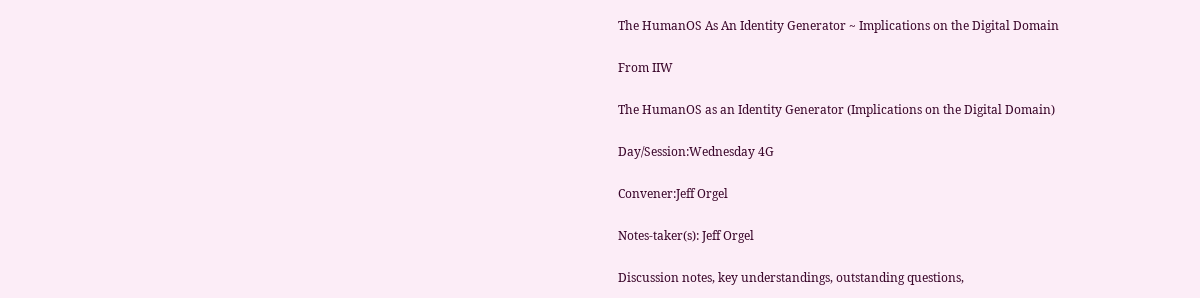The HumanOS As An Identity Generator ~ Implications on the Digital Domain

From IIW

The HumanOS as an Identity Generator (Implications on the Digital Domain)

Day/Session:Wednesday 4G

Convener:Jeff Orgel

Notes-taker(s): Jeff Orgel

Discussion notes, key understandings, outstanding questions,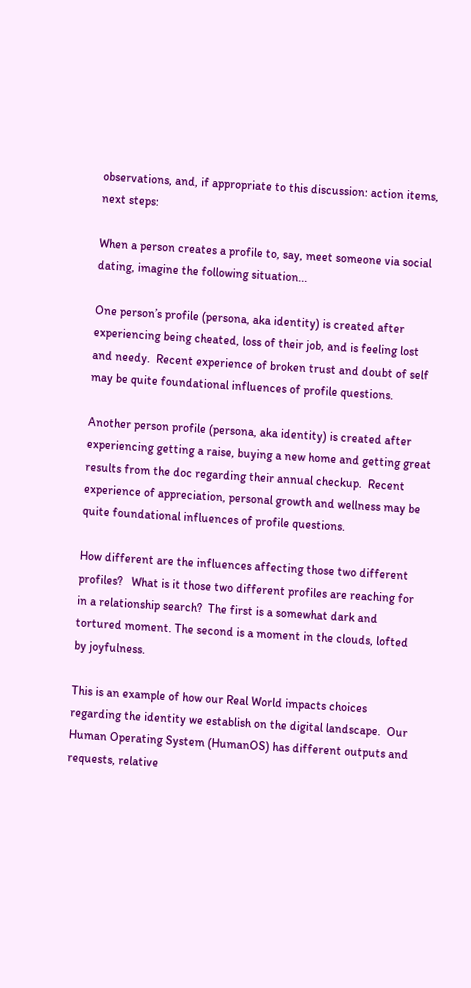observations, and, if appropriate to this discussion: action items, next steps:

When a person creates a profile to, say, meet someone via social dating, imagine the following situation...

One person’s profile (persona, aka identity) is created after experiencing being cheated, loss of their job, and is feeling lost and needy.  Recent experience of broken trust and doubt of self may be quite foundational influences of profile questions.

Another person profile (persona, aka identity) is created after experiencing getting a raise, buying a new home and getting great results from the doc regarding their annual checkup.  Recent experience of appreciation, personal growth and wellness may be quite foundational influences of profile questions.

How different are the influences affecting those two different profiles?   What is it those two different profiles are reaching for in a relationship search?  The first is a somewhat dark and tortured moment. The second is a moment in the clouds, lofted by joyfulness.

This is an example of how our Real World impacts choices regarding the identity we establish on the digital landscape.  Our Human Operating System (HumanOS) has different outputs and requests, relative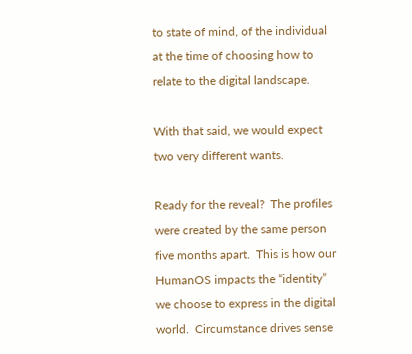to state of mind, of the individual at the time of choosing how to relate to the digital landscape.

With that said, we would expect two very different wants.

Ready for the reveal?  The profiles were created by the same person five months apart.  This is how our HumanOS impacts the “identity” we choose to express in the digital world.  Circumstance drives sense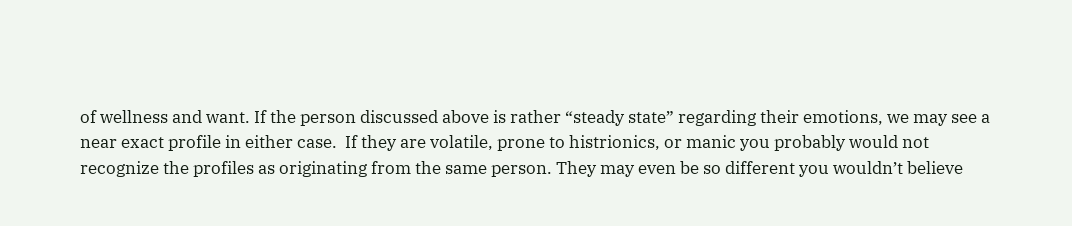of wellness and want. If the person discussed above is rather “steady state” regarding their emotions, we may see a near exact profile in either case.  If they are volatile, prone to histrionics, or manic you probably would not recognize the profiles as originating from the same person. They may even be so different you wouldn’t believe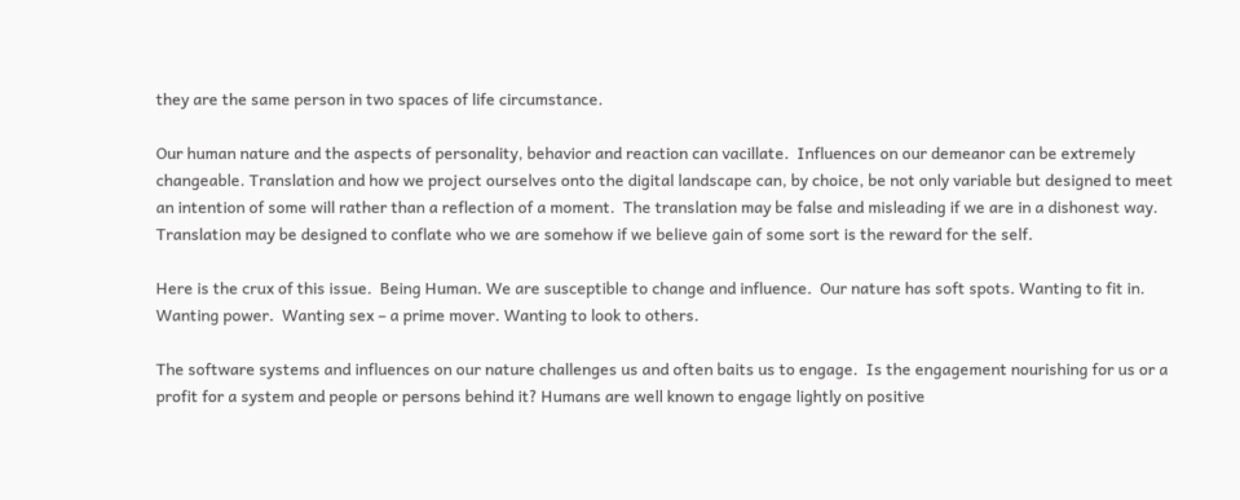they are the same person in two spaces of life circumstance.

Our human nature and the aspects of personality, behavior and reaction can vacillate.  Influences on our demeanor can be extremely changeable. Translation and how we project ourselves onto the digital landscape can, by choice, be not only variable but designed to meet an intention of some will rather than a reflection of a moment.  The translation may be false and misleading if we are in a dishonest way. Translation may be designed to conflate who we are somehow if we believe gain of some sort is the reward for the self.

Here is the crux of this issue.  Being Human. We are susceptible to change and influence.  Our nature has soft spots. Wanting to fit in. Wanting power.  Wanting sex – a prime mover. Wanting to look to others.

The software systems and influences on our nature challenges us and often baits us to engage.  Is the engagement nourishing for us or a profit for a system and people or persons behind it? Humans are well known to engage lightly on positive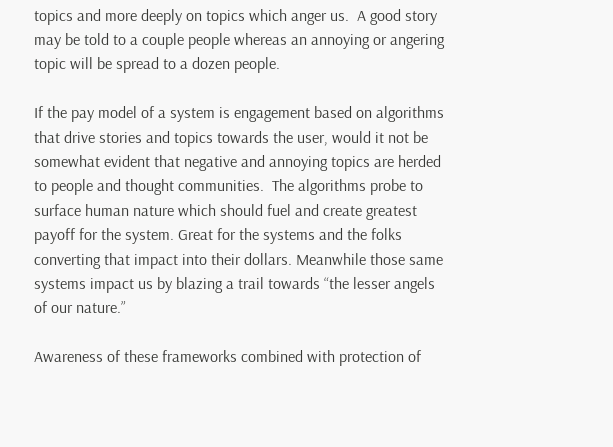topics and more deeply on topics which anger us.  A good story may be told to a couple people whereas an annoying or angering topic will be spread to a dozen people.

If the pay model of a system is engagement based on algorithms that drive stories and topics towards the user, would it not be somewhat evident that negative and annoying topics are herded to people and thought communities.  The algorithms probe to surface human nature which should fuel and create greatest payoff for the system. Great for the systems and the folks converting that impact into their dollars. Meanwhile those same systems impact us by blazing a trail towards “the lesser angels of our nature.”

Awareness of these frameworks combined with protection of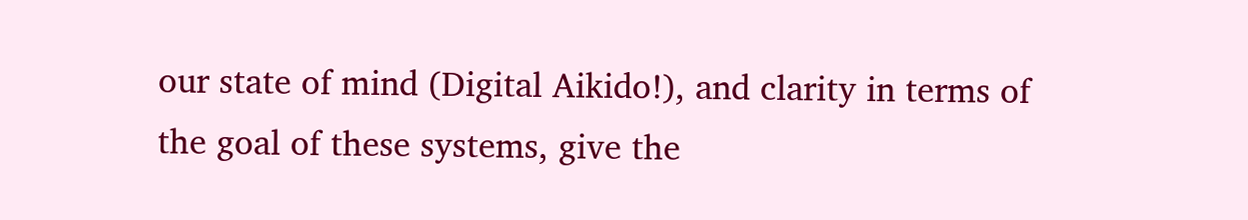our state of mind (Digital Aikido!), and clarity in terms of the goal of these systems, give the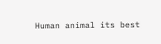Human animal its best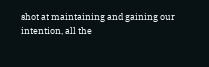shot at maintaining and gaining our intention, all the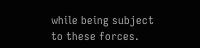while being subject to these forces.